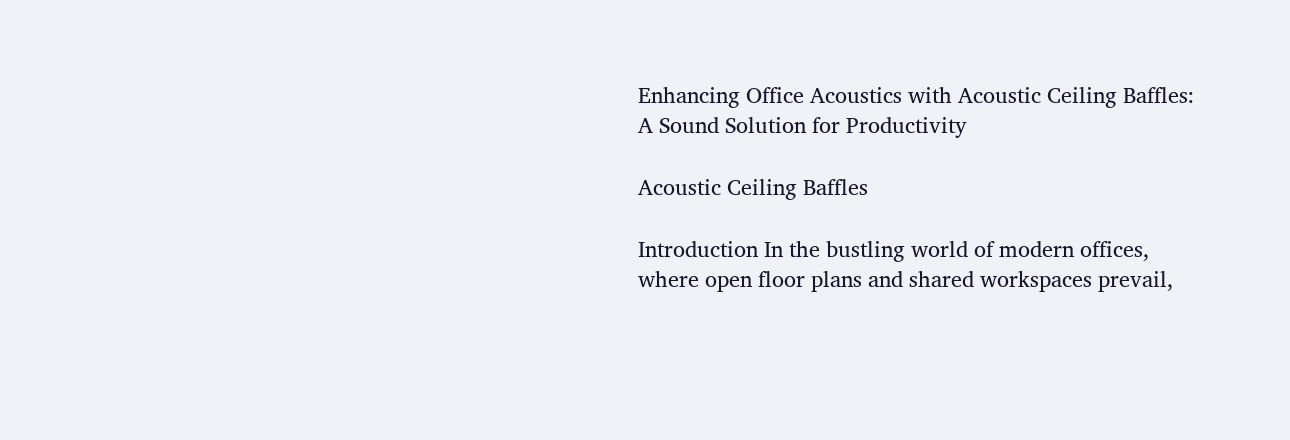Enhancing Office Acoustics with Acoustic Ceiling Baffles: A Sound Solution for Productivity

Acoustic Ceiling Baffles

Introduction In the bustling world of modern offices, where open floor plans and shared workspaces prevail,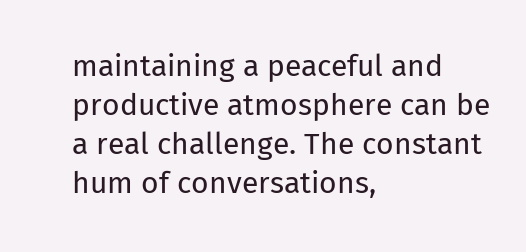maintaining a peaceful and productive atmosphere can be a real challenge. The constant hum of conversations,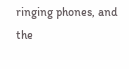ringing phones, and the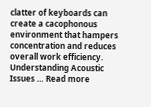clatter of keyboards can create a cacophonous environment that hampers concentration and reduces overall work efficiency. Understanding Acoustic Issues … Read more